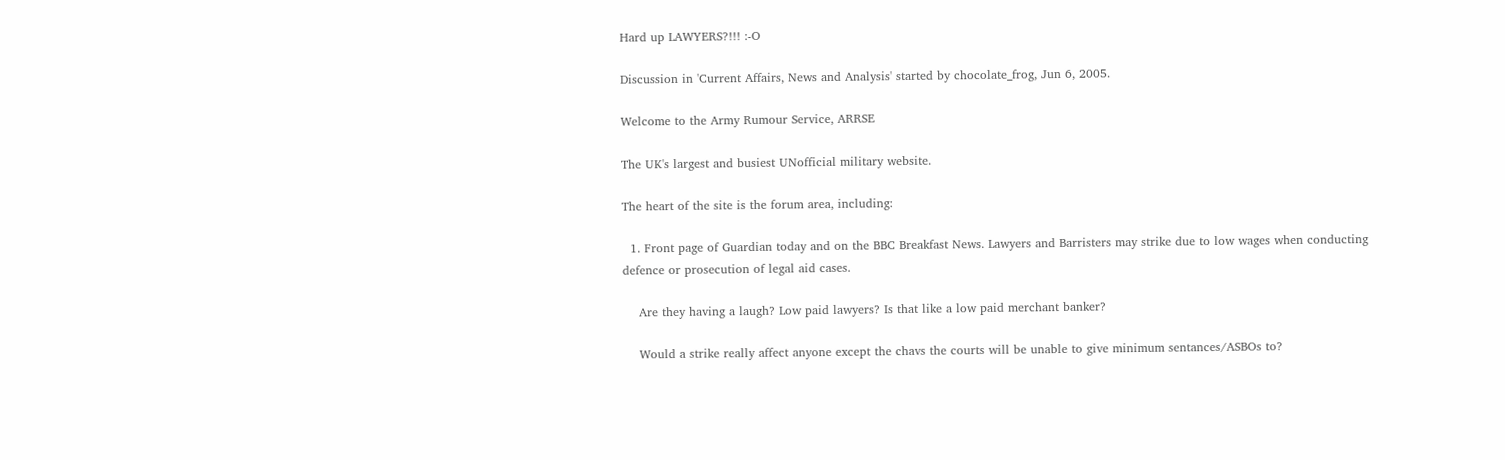Hard up LAWYERS?!!! :-O

Discussion in 'Current Affairs, News and Analysis' started by chocolate_frog, Jun 6, 2005.

Welcome to the Army Rumour Service, ARRSE

The UK's largest and busiest UNofficial military website.

The heart of the site is the forum area, including:

  1. Front page of Guardian today and on the BBC Breakfast News. Lawyers and Barristers may strike due to low wages when conducting defence or prosecution of legal aid cases.

    Are they having a laugh? Low paid lawyers? Is that like a low paid merchant banker?

    Would a strike really affect anyone except the chavs the courts will be unable to give minimum sentances/ASBOs to?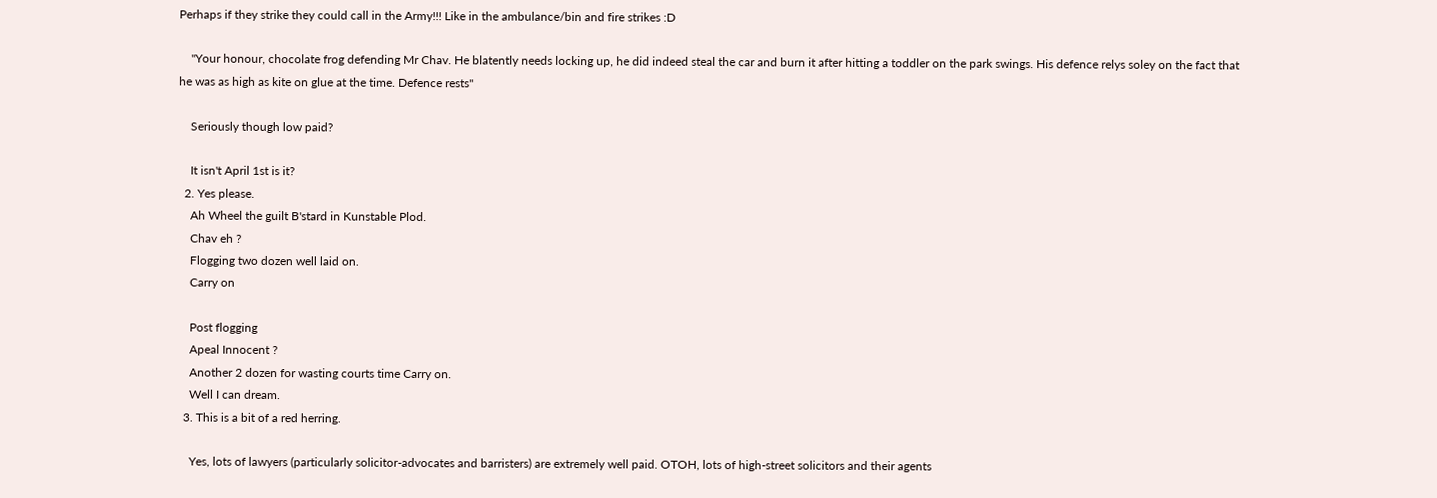Perhaps if they strike they could call in the Army!!! Like in the ambulance/bin and fire strikes :D

    "Your honour, chocolate frog defending Mr Chav. He blatently needs locking up, he did indeed steal the car and burn it after hitting a toddler on the park swings. His defence relys soley on the fact that he was as high as kite on glue at the time. Defence rests"

    Seriously though low paid?

    It isn't April 1st is it?
  2. Yes please.
    Ah Wheel the guilt B'stard in Kunstable Plod.
    Chav eh ?
    Flogging two dozen well laid on.
    Carry on

    Post flogging
    Apeal Innocent ?
    Another 2 dozen for wasting courts time Carry on.
    Well I can dream.
  3. This is a bit of a red herring.

    Yes, lots of lawyers (particularly solicitor-advocates and barristers) are extremely well paid. OTOH, lots of high-street solicitors and their agents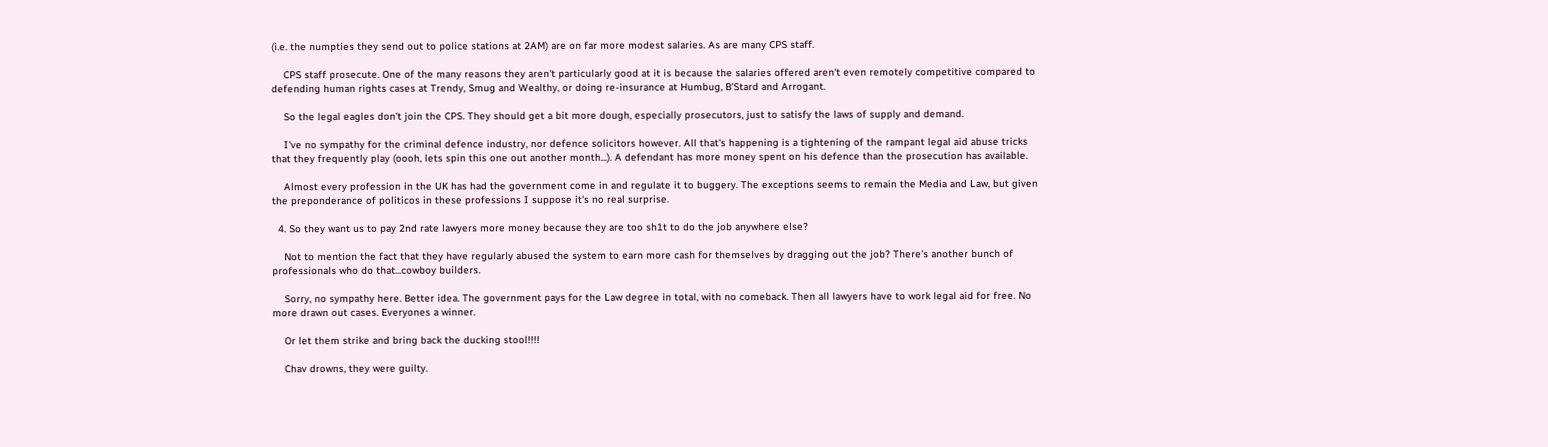(i.e. the numpties they send out to police stations at 2AM) are on far more modest salaries. As are many CPS staff.

    CPS staff prosecute. One of the many reasons they aren't particularly good at it is because the salaries offered aren't even remotely competitive compared to defending human rights cases at Trendy, Smug and Wealthy, or doing re-insurance at Humbug, B'Stard and Arrogant.

    So the legal eagles don't join the CPS. They should get a bit more dough, especially prosecutors, just to satisfy the laws of supply and demand.

    I've no sympathy for the criminal defence industry, nor defence solicitors however. All that's happening is a tightening of the rampant legal aid abuse tricks that they frequently play (oooh, lets spin this one out another month...). A defendant has more money spent on his defence than the prosecution has available.

    Almost every profession in the UK has had the government come in and regulate it to buggery. The exceptions seems to remain the Media and Law, but given the preponderance of politicos in these professions I suppose it's no real surprise.

  4. So they want us to pay 2nd rate lawyers more money because they are too sh1t to do the job anywhere else?

    Not to mention the fact that they have regularly abused the system to earn more cash for themselves by dragging out the job? There's another bunch of professionals who do that...cowboy builders.

    Sorry, no sympathy here. Better idea. The government pays for the Law degree in total, with no comeback. Then all lawyers have to work legal aid for free. No more drawn out cases. Everyones a winner.

    Or let them strike and bring back the ducking stool!!!!

    Chav drowns, they were guilty.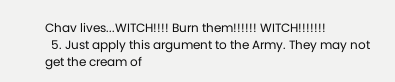Chav lives...WITCH!!!! Burn them!!!!!! WITCH!!!!!!!
  5. Just apply this argument to the Army. They may not get the cream of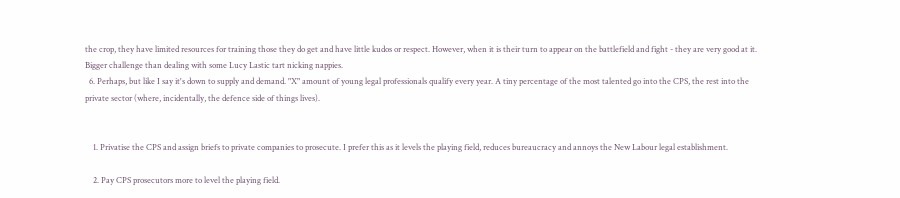the crop, they have limited resources for training those they do get and have little kudos or respect. However, when it is their turn to appear on the battlefield and fight - they are very good at it. Bigger challenge than dealing with some Lucy Lastic tart nicking nappies.
  6. Perhaps, but like I say it's down to supply and demand. "X" amount of young legal professionals qualify every year. A tiny percentage of the most talented go into the CPS, the rest into the private sector (where, incidentally, the defence side of things lives).


    1. Privatise the CPS and assign briefs to private companies to prosecute. I prefer this as it levels the playing field, reduces bureaucracy and annoys the New Labour legal establishment.

    2. Pay CPS prosecutors more to level the playing field.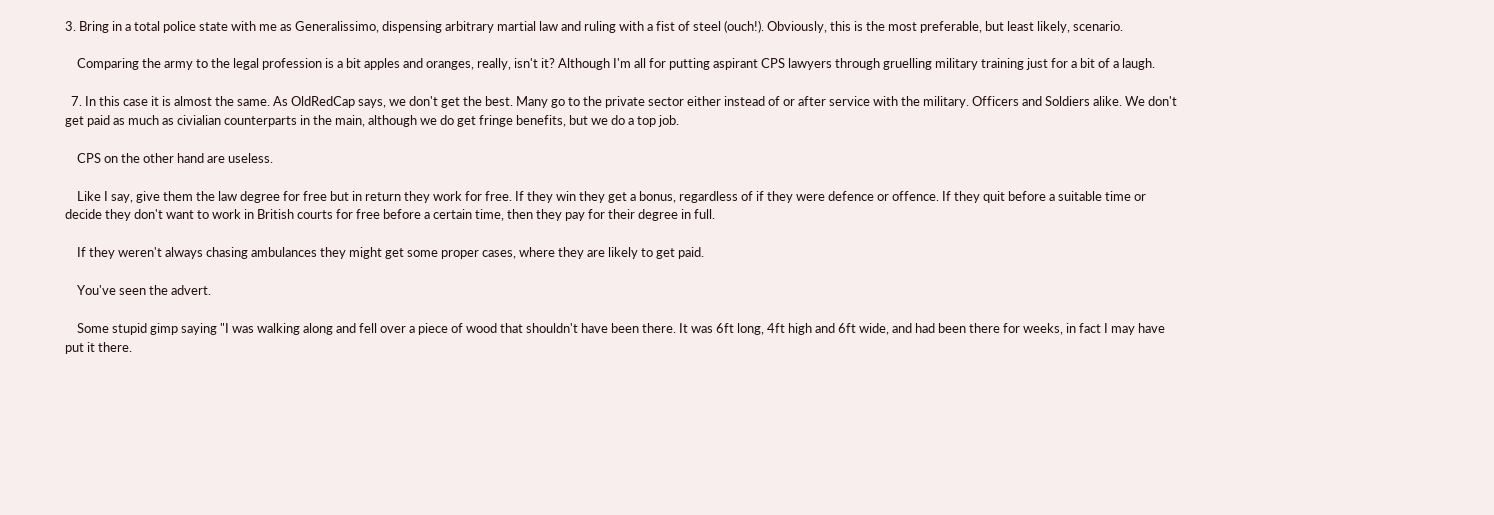3. Bring in a total police state with me as Generalissimo, dispensing arbitrary martial law and ruling with a fist of steel (ouch!). Obviously, this is the most preferable, but least likely, scenario.

    Comparing the army to the legal profession is a bit apples and oranges, really, isn't it? Although I'm all for putting aspirant CPS lawyers through gruelling military training just for a bit of a laugh.

  7. In this case it is almost the same. As OldRedCap says, we don't get the best. Many go to the private sector either instead of or after service with the military. Officers and Soldiers alike. We don't get paid as much as civialian counterparts in the main, although we do get fringe benefits, but we do a top job.

    CPS on the other hand are useless.

    Like I say, give them the law degree for free but in return they work for free. If they win they get a bonus, regardless of if they were defence or offence. If they quit before a suitable time or decide they don't want to work in British courts for free before a certain time, then they pay for their degree in full.

    If they weren't always chasing ambulances they might get some proper cases, where they are likely to get paid.

    You've seen the advert.

    Some stupid gimp saying "I was walking along and fell over a piece of wood that shouldn't have been there. It was 6ft long, 4ft high and 6ft wide, and had been there for weeks, in fact I may have put it there.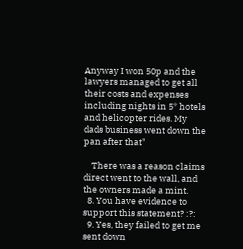Anyway I won 50p and the lawyers managed to get all their costs and expenses including nights in 5* hotels and helicopter rides. My dads business went down the pan after that"

    There was a reason claims direct went to the wall, and the owners made a mint.
  8. You have evidence to support this statement? :?:
  9. Yes, they failed to get me sent down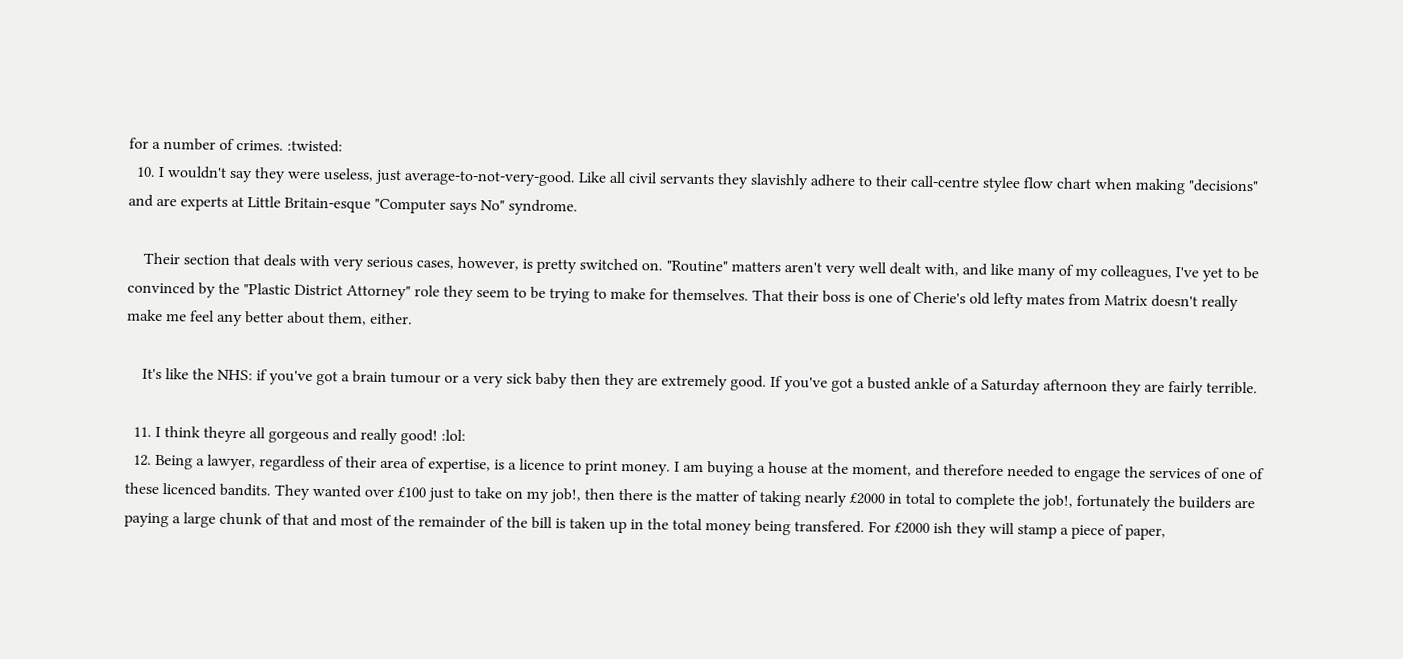for a number of crimes. :twisted:
  10. I wouldn't say they were useless, just average-to-not-very-good. Like all civil servants they slavishly adhere to their call-centre stylee flow chart when making "decisions" and are experts at Little Britain-esque "Computer says No" syndrome.

    Their section that deals with very serious cases, however, is pretty switched on. "Routine" matters aren't very well dealt with, and like many of my colleagues, I've yet to be convinced by the "Plastic District Attorney" role they seem to be trying to make for themselves. That their boss is one of Cherie's old lefty mates from Matrix doesn't really make me feel any better about them, either.

    It's like the NHS: if you've got a brain tumour or a very sick baby then they are extremely good. If you've got a busted ankle of a Saturday afternoon they are fairly terrible.

  11. I think theyre all gorgeous and really good! :lol:
  12. Being a lawyer, regardless of their area of expertise, is a licence to print money. I am buying a house at the moment, and therefore needed to engage the services of one of these licenced bandits. They wanted over £100 just to take on my job!, then there is the matter of taking nearly £2000 in total to complete the job!, fortunately the builders are paying a large chunk of that and most of the remainder of the bill is taken up in the total money being transfered. For £2000 ish they will stamp a piece of paper,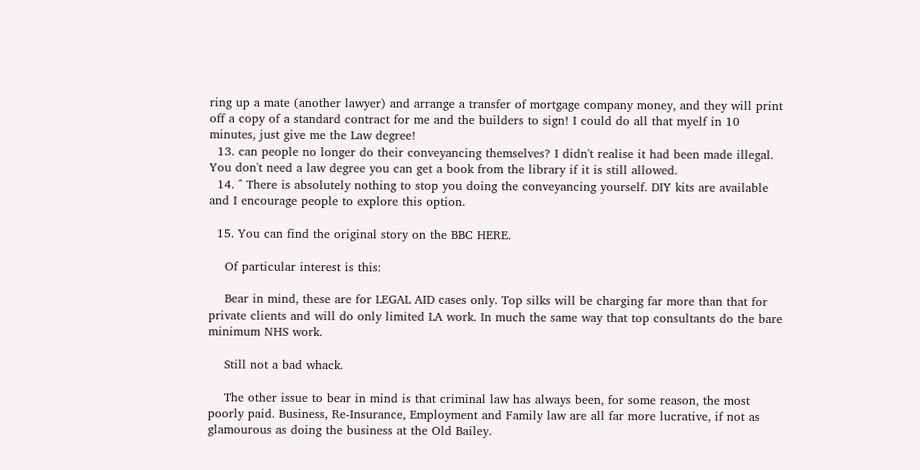ring up a mate (another lawyer) and arrange a transfer of mortgage company money, and they will print off a copy of a standard contract for me and the builders to sign! I could do all that myelf in 10 minutes, just give me the Law degree!
  13. can people no longer do their conveyancing themselves? I didn't realise it had been made illegal. You don't need a law degree you can get a book from the library if it is still allowed.
  14. ^ There is absolutely nothing to stop you doing the conveyancing yourself. DIY kits are available and I encourage people to explore this option.

  15. You can find the original story on the BBC HERE.

    Of particular interest is this:

    Bear in mind, these are for LEGAL AID cases only. Top silks will be charging far more than that for private clients and will do only limited LA work. In much the same way that top consultants do the bare minimum NHS work.

    Still not a bad whack.

    The other issue to bear in mind is that criminal law has always been, for some reason, the most poorly paid. Business, Re-Insurance, Employment and Family law are all far more lucrative, if not as glamourous as doing the business at the Old Bailey.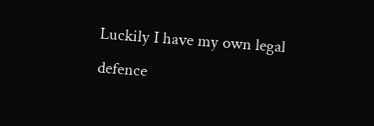Luckily I have my own legal defence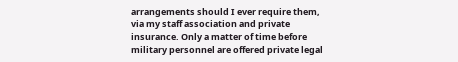arrangements should I ever require them, via my staff association and private insurance. Only a matter of time before military personnel are offered private legal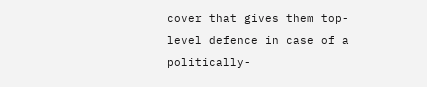cover that gives them top-level defence in case of a politically-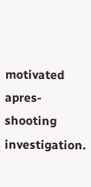motivated apres-shooting investigation.